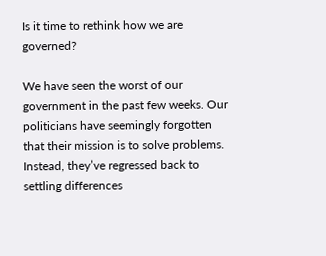Is it time to rethink how we are governed?

We have seen the worst of our government in the past few weeks. Our politicians have seemingly forgotten that their mission is to solve problems. Instead, they’ve regressed back to settling differences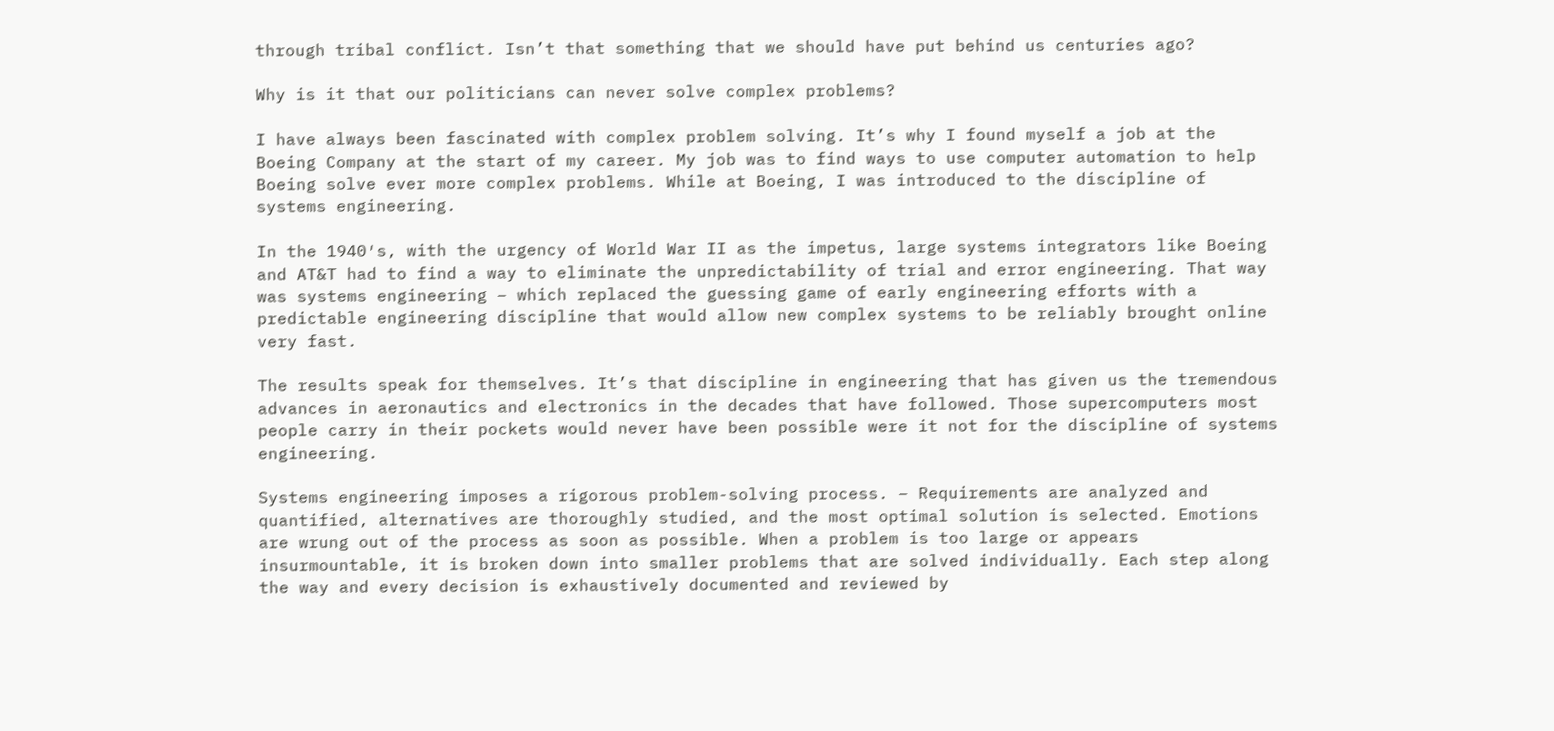through tribal conflict. Isn’t that something that we should have put behind us centuries ago?

Why is it that our politicians can never solve complex problems?

I have always been fascinated with complex problem solving. It’s why I found myself a job at the Boeing Company at the start of my career. My job was to find ways to use computer automation to help Boeing solve ever more complex problems. While at Boeing, I was introduced to the discipline of systems engineering.

In the 1940′s, with the urgency of World War II as the impetus, large systems integrators like Boeing and AT&T had to find a way to eliminate the unpredictability of trial and error engineering. That way was systems engineering – which replaced the guessing game of early engineering efforts with a predictable engineering discipline that would allow new complex systems to be reliably brought online very fast.

The results speak for themselves. It’s that discipline in engineering that has given us the tremendous advances in aeronautics and electronics in the decades that have followed. Those supercomputers most people carry in their pockets would never have been possible were it not for the discipline of systems engineering.

Systems engineering imposes a rigorous problem-solving process. – Requirements are analyzed and quantified, alternatives are thoroughly studied, and the most optimal solution is selected. Emotions are wrung out of the process as soon as possible. When a problem is too large or appears insurmountable, it is broken down into smaller problems that are solved individually. Each step along the way and every decision is exhaustively documented and reviewed by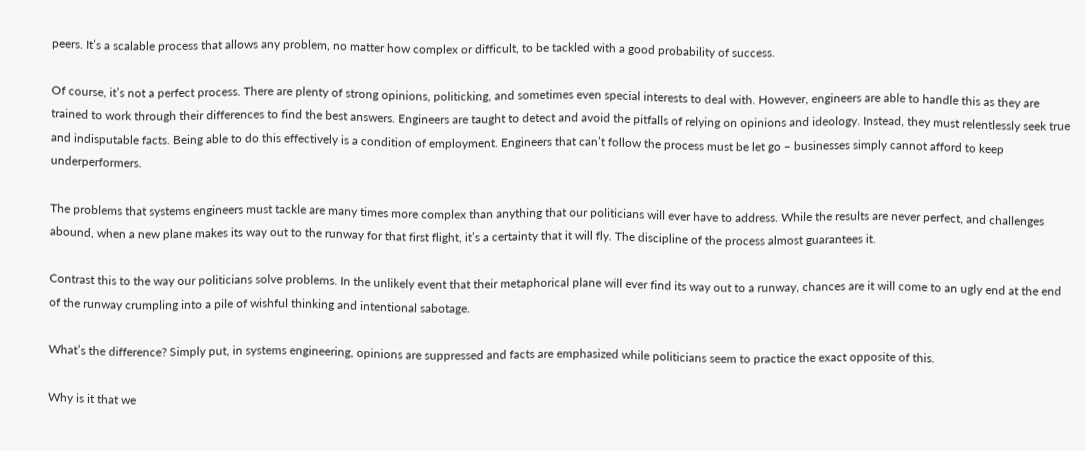peers. It’s a scalable process that allows any problem, no matter how complex or difficult, to be tackled with a good probability of success.

Of course, it’s not a perfect process. There are plenty of strong opinions, politicking, and sometimes even special interests to deal with. However, engineers are able to handle this as they are trained to work through their differences to find the best answers. Engineers are taught to detect and avoid the pitfalls of relying on opinions and ideology. Instead, they must relentlessly seek true and indisputable facts. Being able to do this effectively is a condition of employment. Engineers that can’t follow the process must be let go – businesses simply cannot afford to keep underperformers.

The problems that systems engineers must tackle are many times more complex than anything that our politicians will ever have to address. While the results are never perfect, and challenges abound, when a new plane makes its way out to the runway for that first flight, it’s a certainty that it will fly. The discipline of the process almost guarantees it.

Contrast this to the way our politicians solve problems. In the unlikely event that their metaphorical plane will ever find its way out to a runway, chances are it will come to an ugly end at the end of the runway crumpling into a pile of wishful thinking and intentional sabotage.

What’s the difference? Simply put, in systems engineering, opinions are suppressed and facts are emphasized while politicians seem to practice the exact opposite of this.

Why is it that we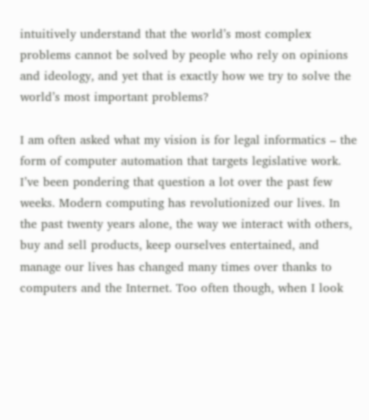intuitively understand that the world’s most complex problems cannot be solved by people who rely on opinions and ideology, and yet that is exactly how we try to solve the world’s most important problems?

I am often asked what my vision is for legal informatics – the form of computer automation that targets legislative work. I’ve been pondering that question a lot over the past few weeks. Modern computing has revolutionized our lives. In the past twenty years alone, the way we interact with others, buy and sell products, keep ourselves entertained, and manage our lives has changed many times over thanks to computers and the Internet. Too often though, when I look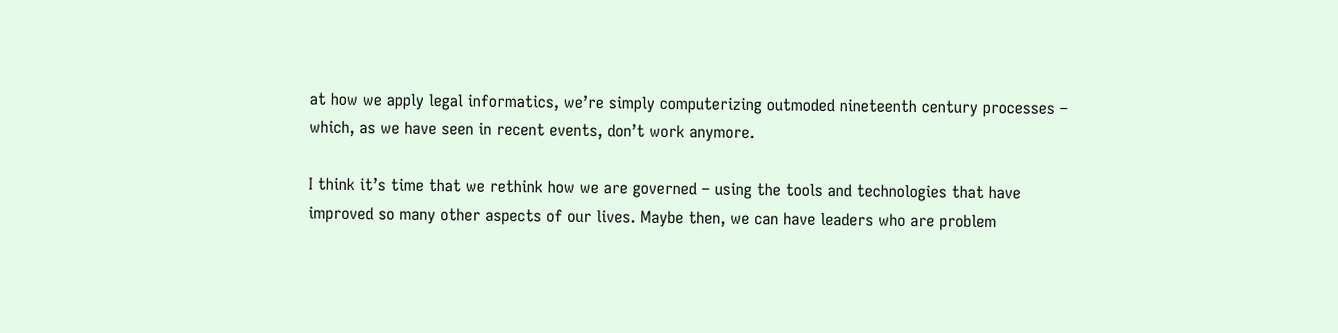at how we apply legal informatics, we’re simply computerizing outmoded nineteenth century processes – which, as we have seen in recent events, don’t work anymore.

I think it’s time that we rethink how we are governed – using the tools and technologies that have improved so many other aspects of our lives. Maybe then, we can have leaders who are problem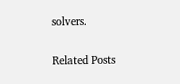solvers.

Related Posts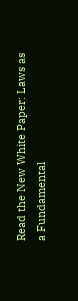Read the New White Paper: Laws as a Fundamental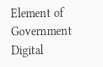Element of Government Digital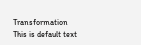Transformation
This is default text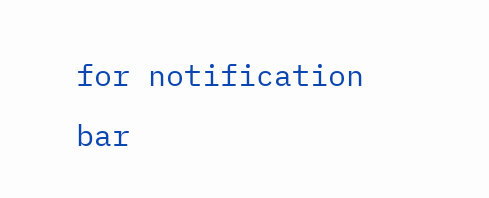for notification bar